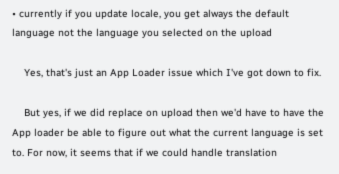• currently if you update locale, you get always the default language not the language you selected on the upload

    Yes, that's just an App Loader issue which I've got down to fix.

    But yes, if we did replace on upload then we'd have to have the App loader be able to figure out what the current language is set to. For now, it seems that if we could handle translation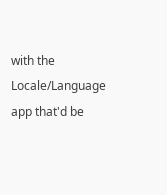with the Locale/Language app that'd be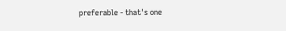preferable - that's one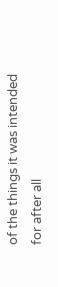of the things it was intended for after all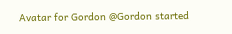Avatar for Gordon @Gordon started